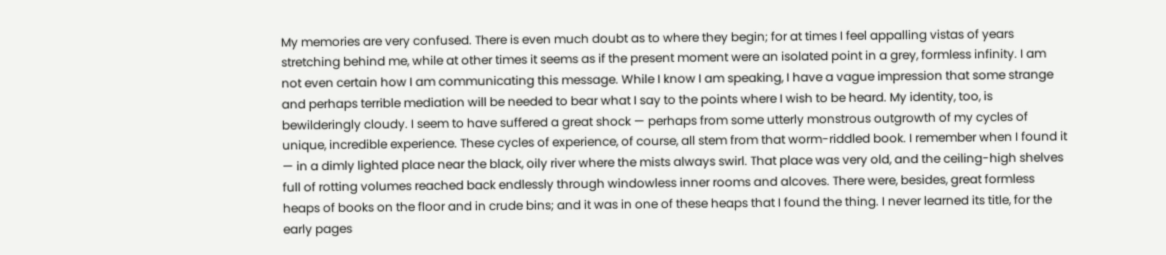My memories are very confused. There is even much doubt as to where they begin; for at times I feel appalling vistas of years stretching behind me, while at other times it seems as if the present moment were an isolated point in a grey, formless infinity. I am not even certain how I am communicating this message. While I know I am speaking, I have a vague impression that some strange and perhaps terrible mediation will be needed to bear what I say to the points where I wish to be heard. My identity, too, is bewilderingly cloudy. I seem to have suffered a great shock — perhaps from some utterly monstrous outgrowth of my cycles of unique, incredible experience. These cycles of experience, of course, all stem from that worm-riddled book. I remember when I found it — in a dimly lighted place near the black, oily river where the mists always swirl. That place was very old, and the ceiling-high shelves full of rotting volumes reached back endlessly through windowless inner rooms and alcoves. There were, besides, great formless heaps of books on the floor and in crude bins; and it was in one of these heaps that I found the thing. I never learned its title, for the early pages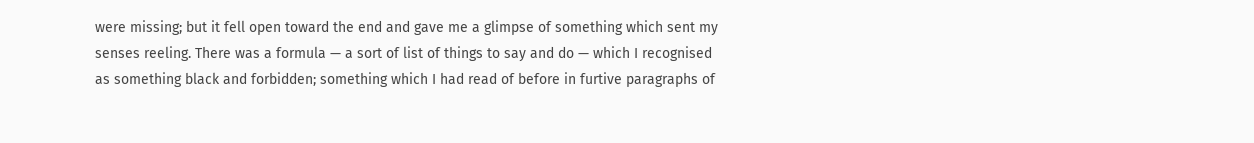were missing; but it fell open toward the end and gave me a glimpse of something which sent my senses reeling. There was a formula — a sort of list of things to say and do — which I recognised as something black and forbidden; something which I had read of before in furtive paragraphs of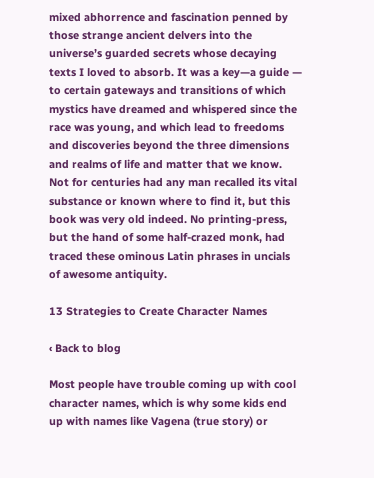mixed abhorrence and fascination penned by those strange ancient delvers into the universe’s guarded secrets whose decaying texts I loved to absorb. It was a key—a guide — to certain gateways and transitions of which mystics have dreamed and whispered since the race was young, and which lead to freedoms and discoveries beyond the three dimensions and realms of life and matter that we know. Not for centuries had any man recalled its vital substance or known where to find it, but this book was very old indeed. No printing-press, but the hand of some half-crazed monk, had traced these ominous Latin phrases in uncials of awesome antiquity.

13 Strategies to Create Character Names

‹ Back to blog

Most people have trouble coming up with cool character names, which is why some kids end up with names like Vagena (true story) or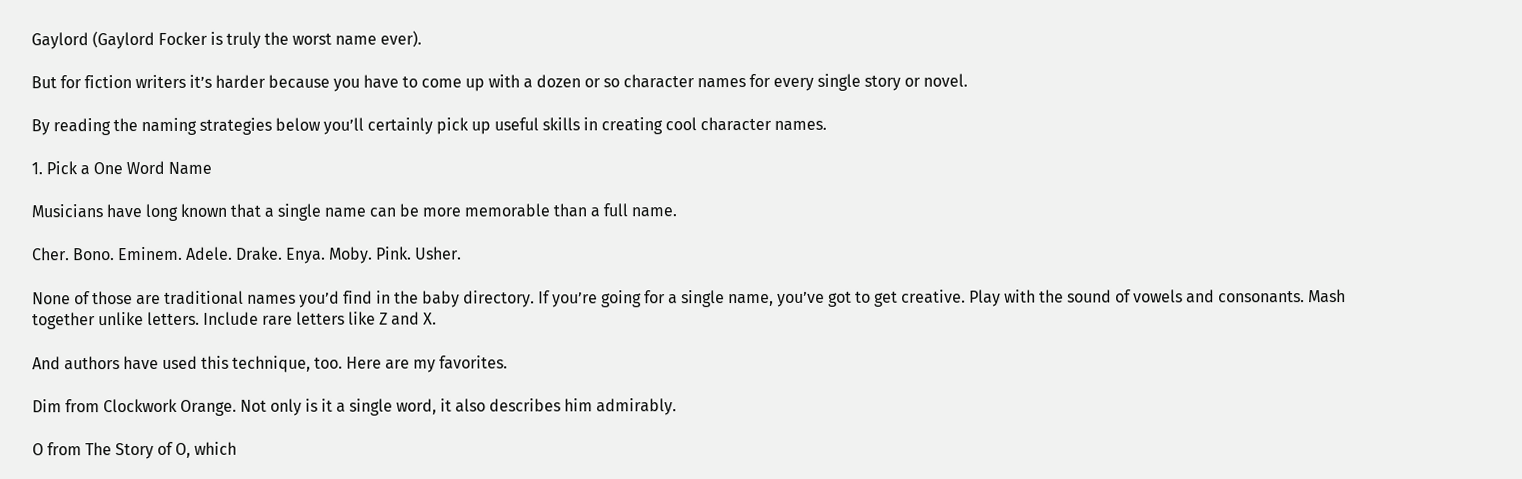Gaylord (Gaylord Focker is truly the worst name ever).

But for fiction writers it’s harder because you have to come up with a dozen or so character names for every single story or novel.

By reading the naming strategies below you’ll certainly pick up useful skills in creating cool character names.

1. Pick a One Word Name

Musicians have long known that a single name can be more memorable than a full name.

Cher. Bono. Eminem. Adele. Drake. Enya. Moby. Pink. Usher.

None of those are traditional names you’d find in the baby directory. If you’re going for a single name, you’ve got to get creative. Play with the sound of vowels and consonants. Mash together unlike letters. Include rare letters like Z and X.

And authors have used this technique, too. Here are my favorites.

Dim from Clockwork Orange. Not only is it a single word, it also describes him admirably.

O from The Story of O, which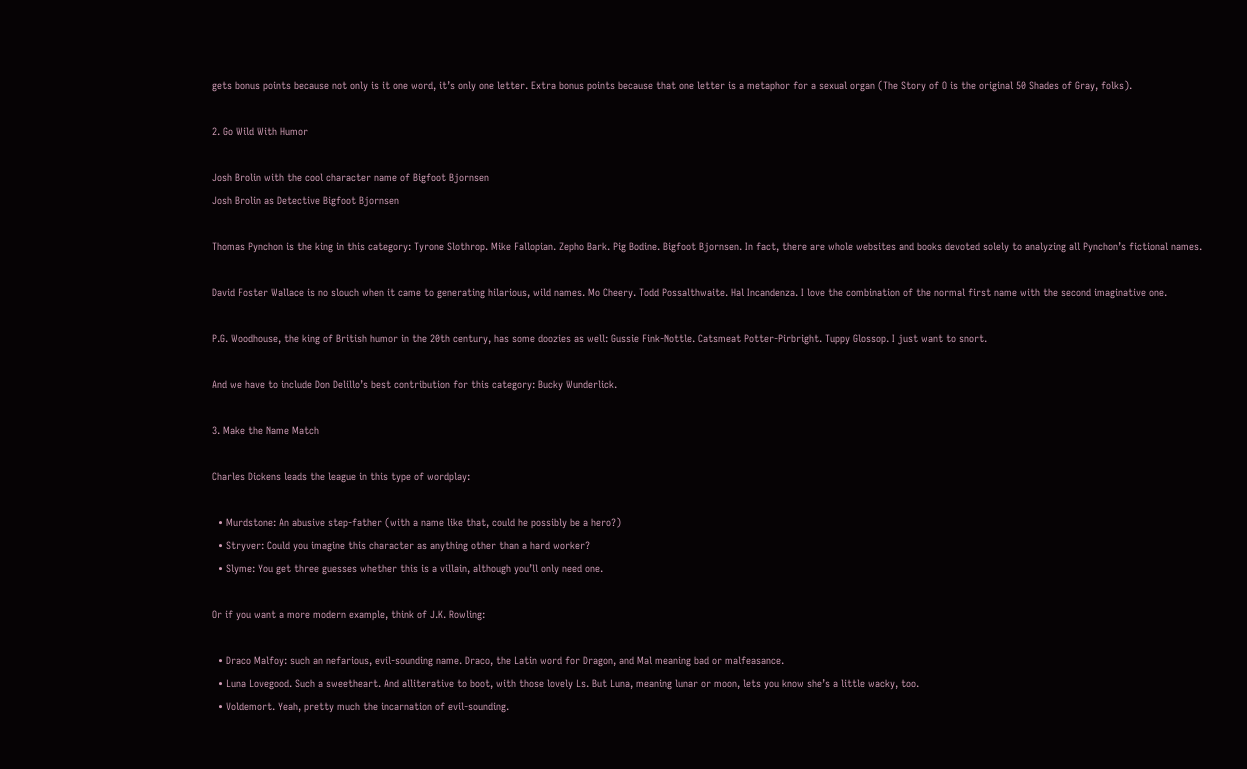gets bonus points because not only is it one word, it’s only one letter. Extra bonus points because that one letter is a metaphor for a sexual organ (The Story of O is the original 50 Shades of Gray, folks).

2. Go Wild With Humor

Josh Brolin with the cool character name of Bigfoot Bjornsen
Josh Brolin as Detective Bigfoot Bjornsen

Thomas Pynchon is the king in this category: Tyrone Slothrop. Mike Fallopian. Zepho Bark. Pig Bodine. Bigfoot Bjornsen. In fact, there are whole websites and books devoted solely to analyzing all Pynchon’s fictional names.

David Foster Wallace is no slouch when it came to generating hilarious, wild names. Mo Cheery. Todd Possalthwaite. Hal Incandenza. I love the combination of the normal first name with the second imaginative one.

P.G. Woodhouse, the king of British humor in the 20th century, has some doozies as well: Gussie Fink-Nottle. Catsmeat Potter-Pirbright. Tuppy Glossop. I just want to snort.

And we have to include Don Delillo’s best contribution for this category: Bucky Wunderlick.

3. Make the Name Match

Charles Dickens leads the league in this type of wordplay:

  • Murdstone: An abusive step-father (with a name like that, could he possibly be a hero?)
  • Stryver: Could you imagine this character as anything other than a hard worker?
  • Slyme: You get three guesses whether this is a villain, although you’ll only need one.

Or if you want a more modern example, think of J.K. Rowling:

  • Draco Malfoy: such an nefarious, evil-sounding name. Draco, the Latin word for Dragon, and Mal meaning bad or malfeasance.
  • Luna Lovegood. Such a sweetheart. And alliterative to boot, with those lovely Ls. But Luna, meaning lunar or moon, lets you know she’s a little wacky, too.
  • Voldemort. Yeah, pretty much the incarnation of evil-sounding.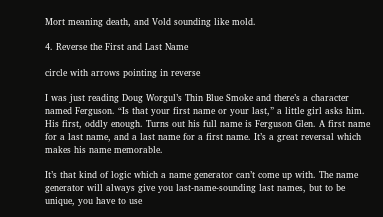Mort meaning death, and Vold sounding like mold.

4. Reverse the First and Last Name

circle with arrows pointing in reverse

I was just reading Doug Worgul’s Thin Blue Smoke and there’s a character named Ferguson. “Is that your first name or your last,” a little girl asks him. His first, oddly enough. Turns out his full name is Ferguson Glen. A first name for a last name, and a last name for a first name. It’s a great reversal which makes his name memorable.

It’s that kind of logic which a name generator can’t come up with. The name generator will always give you last-name-sounding last names, but to be unique, you have to use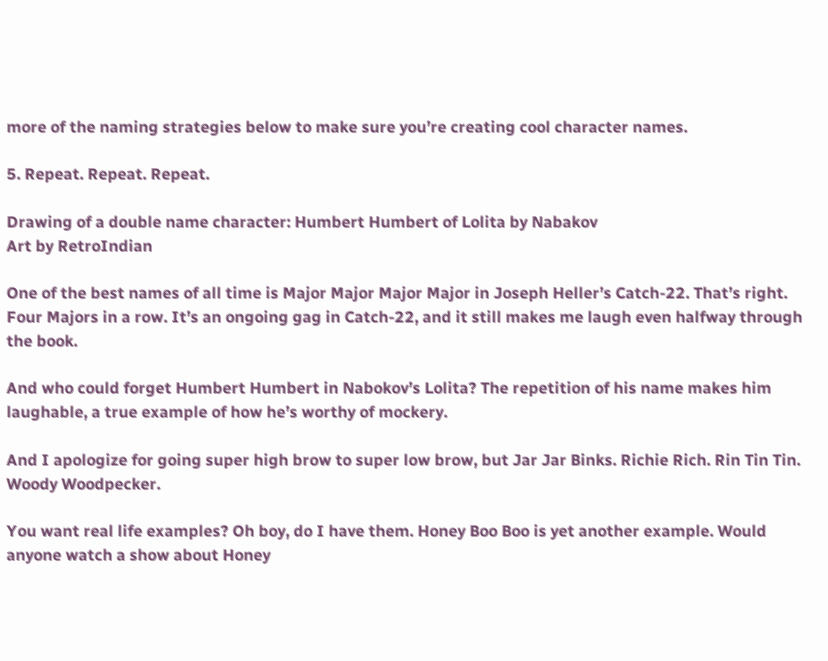more of the naming strategies below to make sure you’re creating cool character names.

5. Repeat. Repeat. Repeat.

Drawing of a double name character: Humbert Humbert of Lolita by Nabakov
Art by RetroIndian

One of the best names of all time is Major Major Major Major in Joseph Heller’s Catch-22. That’s right. Four Majors in a row. It’s an ongoing gag in Catch-22, and it still makes me laugh even halfway through the book.

And who could forget Humbert Humbert in Nabokov’s Lolita? The repetition of his name makes him laughable, a true example of how he’s worthy of mockery.

And I apologize for going super high brow to super low brow, but Jar Jar Binks. Richie Rich. Rin Tin Tin. Woody Woodpecker.

You want real life examples? Oh boy, do I have them. Honey Boo Boo is yet another example. Would anyone watch a show about Honey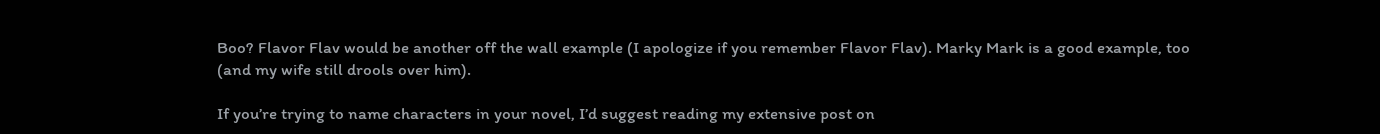Boo? Flavor Flav would be another off the wall example (I apologize if you remember Flavor Flav). Marky Mark is a good example, too (and my wife still drools over him).

If you’re trying to name characters in your novel, I’d suggest reading my extensive post on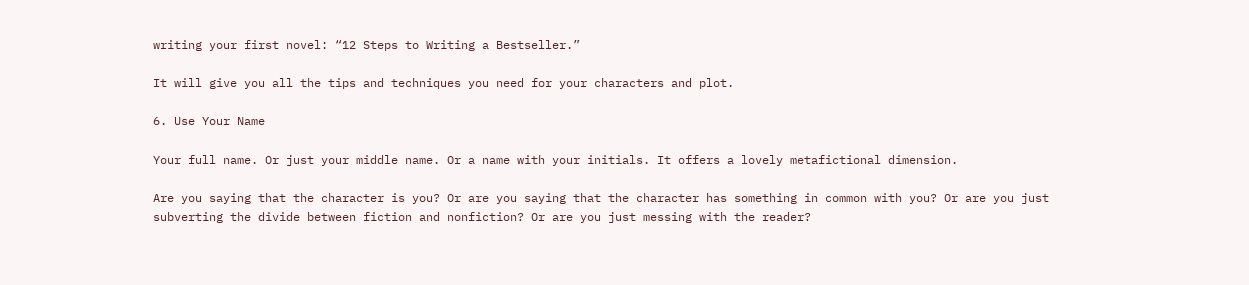writing your first novel: “12 Steps to Writing a Bestseller.”

It will give you all the tips and techniques you need for your characters and plot.

6. Use Your Name

Your full name. Or just your middle name. Or a name with your initials. It offers a lovely metafictional dimension.

Are you saying that the character is you? Or are you saying that the character has something in common with you? Or are you just subverting the divide between fiction and nonfiction? Or are you just messing with the reader?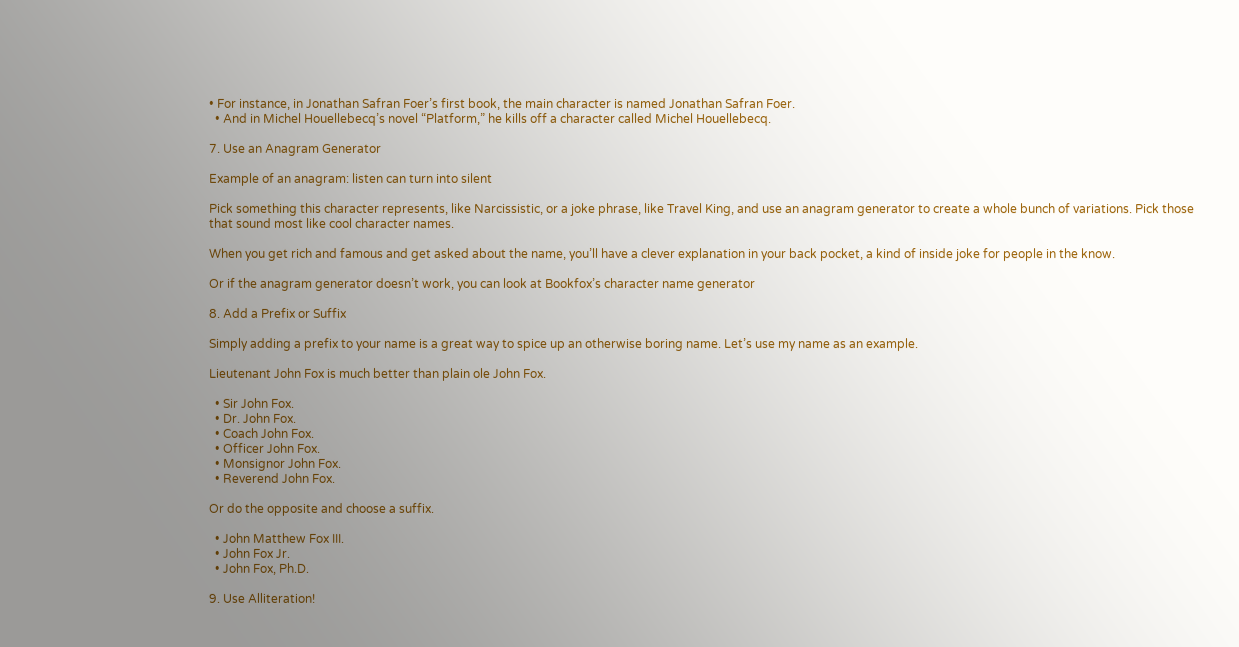• For instance, in Jonathan Safran Foer’s first book, the main character is named Jonathan Safran Foer.
  • And in Michel Houellebecq’s novel “Platform,” he kills off a character called Michel Houellebecq.

7. Use an Anagram Generator

Example of an anagram: listen can turn into silent

Pick something this character represents, like Narcissistic, or a joke phrase, like Travel King, and use an anagram generator to create a whole bunch of variations. Pick those that sound most like cool character names.

When you get rich and famous and get asked about the name, you’ll have a clever explanation in your back pocket, a kind of inside joke for people in the know.

Or if the anagram generator doesn’t work, you can look at Bookfox’s character name generator

8. Add a Prefix or Suffix

Simply adding a prefix to your name is a great way to spice up an otherwise boring name. Let’s use my name as an example.

Lieutenant John Fox is much better than plain ole John Fox.

  • Sir John Fox.
  • Dr. John Fox.
  • Coach John Fox.
  • Officer John Fox.
  • Monsignor John Fox.
  • Reverend John Fox.

Or do the opposite and choose a suffix.

  • John Matthew Fox III.
  • John Fox Jr.
  • John Fox, Ph.D.

9. Use Alliteration!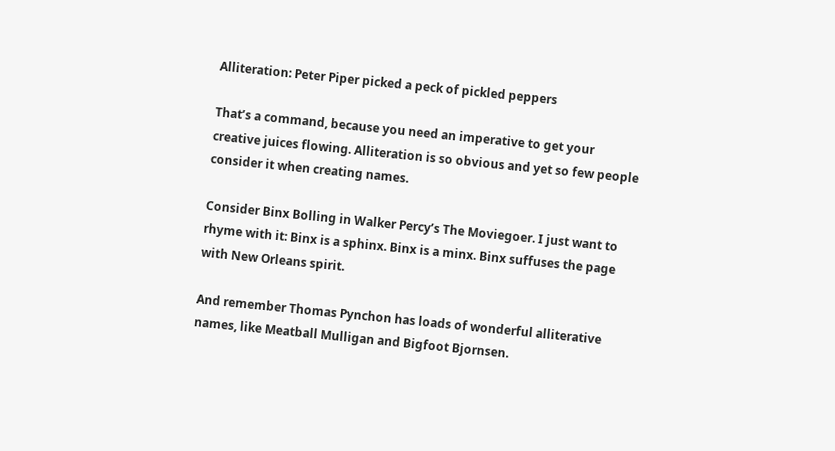Alliteration: Peter Piper picked a peck of pickled peppers

That’s a command, because you need an imperative to get your creative juices flowing. Alliteration is so obvious and yet so few people consider it when creating names.

Consider Binx Bolling in Walker Percy’s The Moviegoer. I just want to rhyme with it: Binx is a sphinx. Binx is a minx. Binx suffuses the page with New Orleans spirit.

And remember Thomas Pynchon has loads of wonderful alliterative names, like Meatball Mulligan and Bigfoot Bjornsen.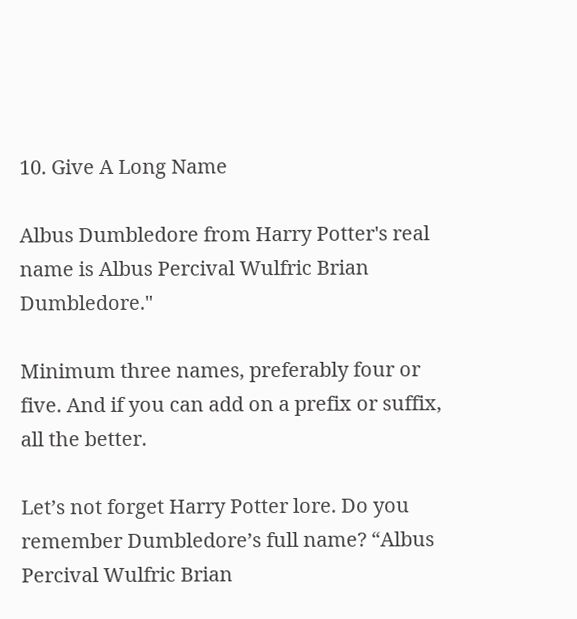10. Give A Long Name

Albus Dumbledore from Harry Potter's real name is Albus Percival Wulfric Brian Dumbledore."

Minimum three names, preferably four or five. And if you can add on a prefix or suffix, all the better.

Let’s not forget Harry Potter lore. Do you remember Dumbledore’s full name? “Albus Percival Wulfric Brian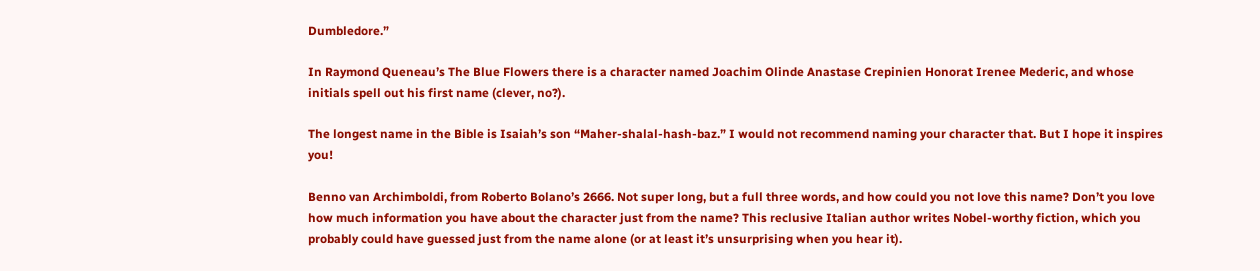Dumbledore.”

In Raymond Queneau’s The Blue Flowers there is a character named Joachim Olinde Anastase Crepinien Honorat Irenee Mederic, and whose initials spell out his first name (clever, no?).

The longest name in the Bible is Isaiah’s son “Maher-shalal-hash-baz.” I would not recommend naming your character that. But I hope it inspires you!

Benno van Archimboldi, from Roberto Bolano’s 2666. Not super long, but a full three words, and how could you not love this name? Don’t you love how much information you have about the character just from the name? This reclusive Italian author writes Nobel-worthy fiction, which you probably could have guessed just from the name alone (or at least it’s unsurprising when you hear it).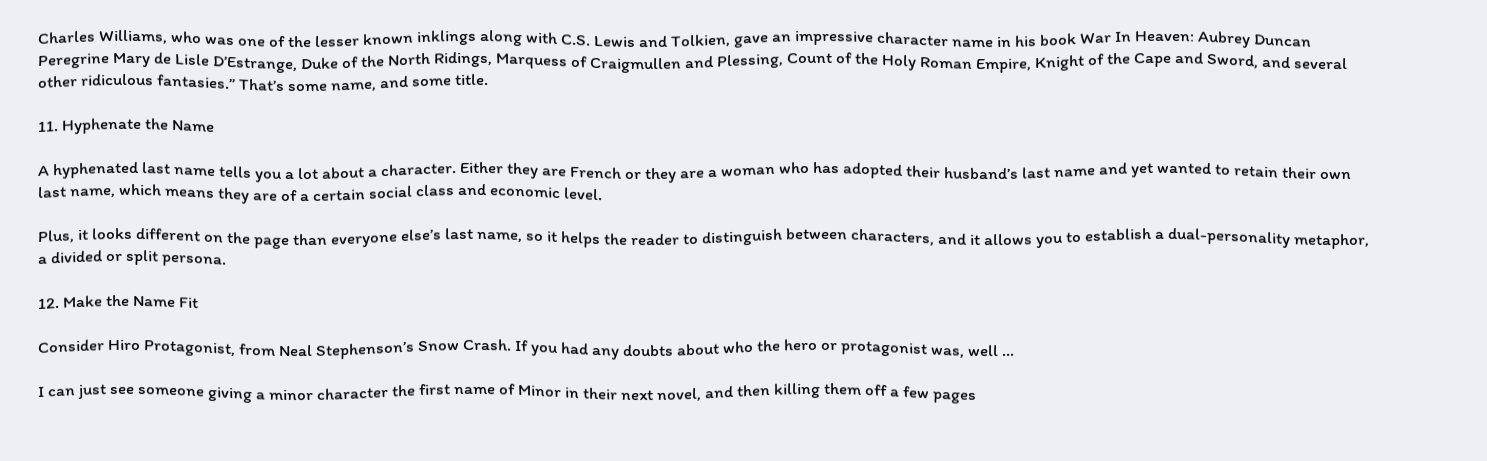Charles Williams, who was one of the lesser known inklings along with C.S. Lewis and Tolkien, gave an impressive character name in his book War In Heaven: Aubrey Duncan Peregrine Mary de Lisle D’Estrange, Duke of the North Ridings, Marquess of Craigmullen and Plessing, Count of the Holy Roman Empire, Knight of the Cape and Sword, and several other ridiculous fantasies.” That’s some name, and some title.

11. Hyphenate the Name

A hyphenated last name tells you a lot about a character. Either they are French or they are a woman who has adopted their husband’s last name and yet wanted to retain their own last name, which means they are of a certain social class and economic level.

Plus, it looks different on the page than everyone else’s last name, so it helps the reader to distinguish between characters, and it allows you to establish a dual-personality metaphor, a divided or split persona.

12. Make the Name Fit

Consider Hiro Protagonist, from Neal Stephenson’s Snow Crash. If you had any doubts about who the hero or protagonist was, well …

I can just see someone giving a minor character the first name of Minor in their next novel, and then killing them off a few pages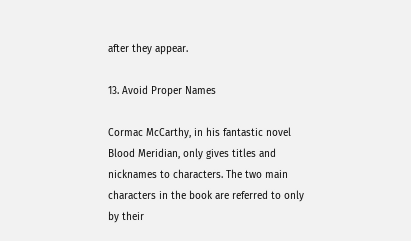after they appear.

13. Avoid Proper Names

Cormac McCarthy, in his fantastic novel Blood Meridian, only gives titles and nicknames to characters. The two main characters in the book are referred to only by their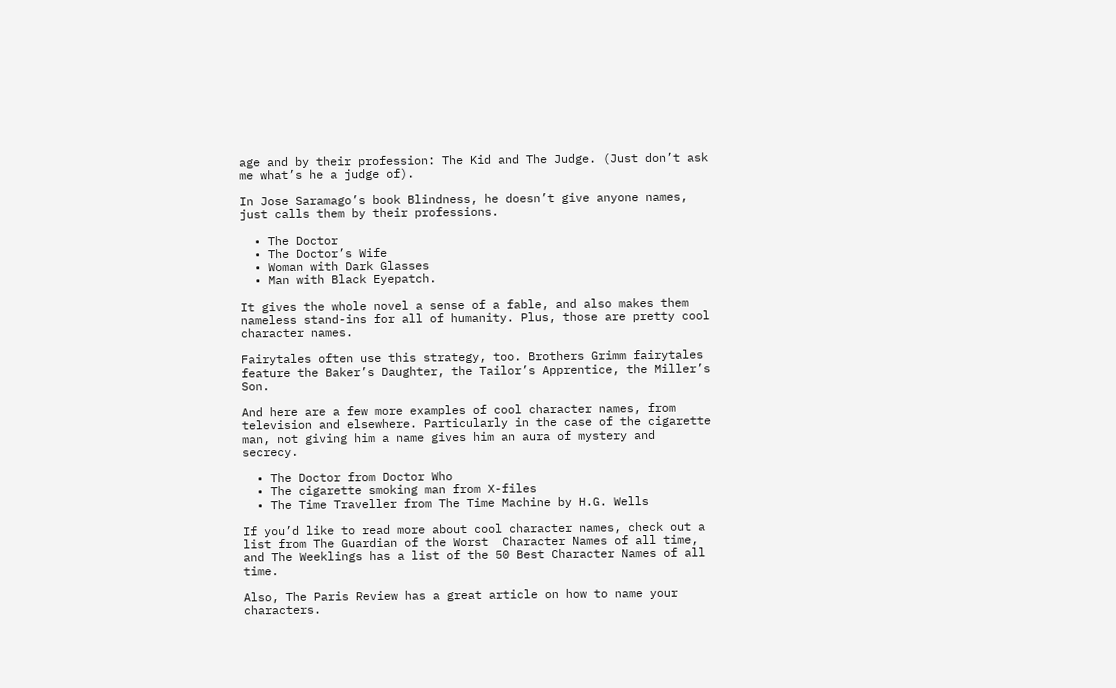age and by their profession: The Kid and The Judge. (Just don’t ask me what’s he a judge of).

In Jose Saramago’s book Blindness, he doesn’t give anyone names, just calls them by their professions.

  • The Doctor
  • The Doctor’s Wife
  • Woman with Dark Glasses
  • Man with Black Eyepatch.

It gives the whole novel a sense of a fable, and also makes them nameless stand-ins for all of humanity. Plus, those are pretty cool character names.

Fairytales often use this strategy, too. Brothers Grimm fairytales feature the Baker’s Daughter, the Tailor’s Apprentice, the Miller’s Son.

And here are a few more examples of cool character names, from television and elsewhere. Particularly in the case of the cigarette man, not giving him a name gives him an aura of mystery and secrecy.

  • The Doctor from Doctor Who
  • The cigarette smoking man from X-files
  • The Time Traveller from The Time Machine by H.G. Wells

If you’d like to read more about cool character names, check out a list from The Guardian of the Worst  Character Names of all time, and The Weeklings has a list of the 50 Best Character Names of all time.

Also, The Paris Review has a great article on how to name your characters.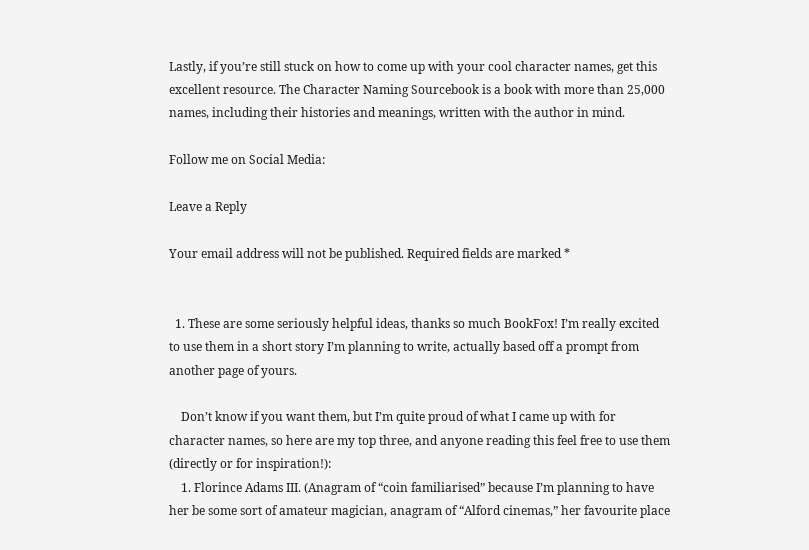Lastly, if you’re still stuck on how to come up with your cool character names, get this excellent resource. The Character Naming Sourcebook is a book with more than 25,000 names, including their histories and meanings, written with the author in mind.

Follow me on Social Media:

Leave a Reply

Your email address will not be published. Required fields are marked *


  1. These are some seriously helpful ideas, thanks so much BookFox! I’m really excited to use them in a short story I’m planning to write, actually based off a prompt from another page of yours.

    Don’t know if you want them, but I’m quite proud of what I came up with for character names, so here are my top three, and anyone reading this feel free to use them (directly or for inspiration!):
    1. Florince Adams III. (Anagram of “coin familiarised” because I’m planning to have her be some sort of amateur magician, anagram of “Alford cinemas,” her favourite place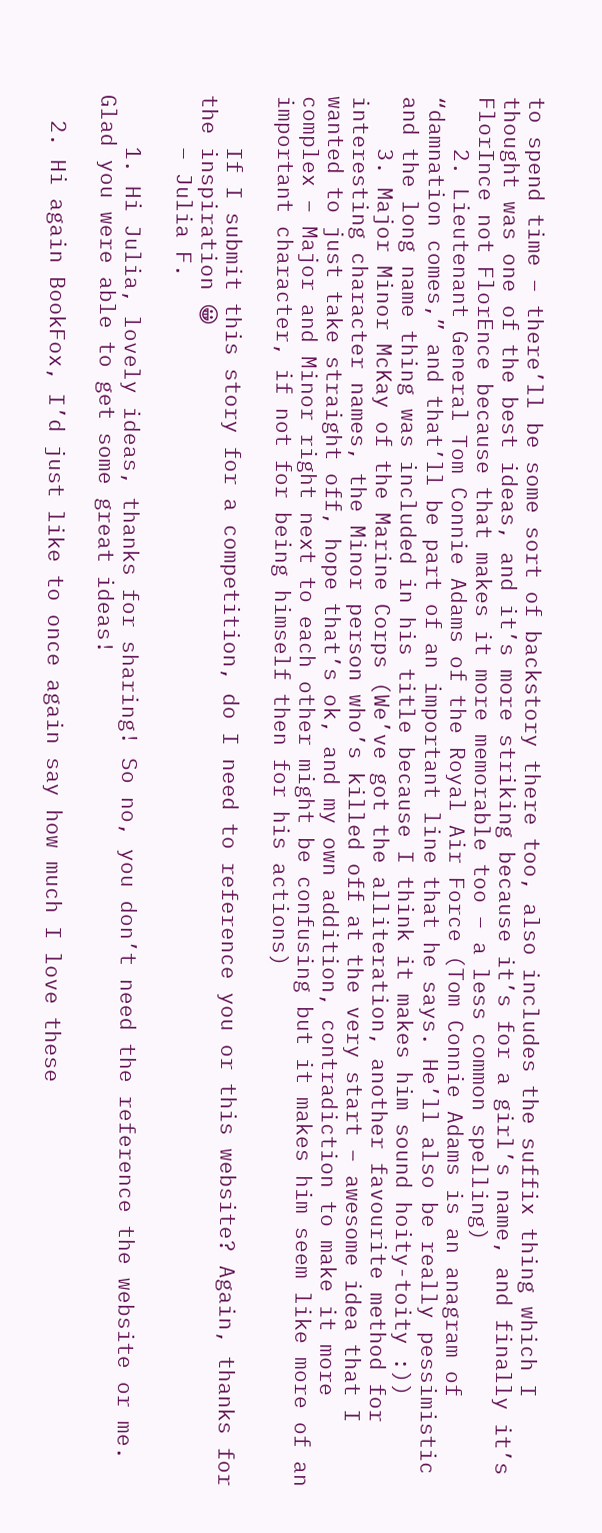to spend time – there’ll be some sort of backstory there too, also includes the suffix thing which I thought was one of the best ideas, and it’s more striking because it’s for a girl’s name, and finally it’s FlorInce not FlorEnce because that makes it more memorable too – a less common spelling)
    2. Lieutenant General Tom Connie Adams of the Royal Air Force (Tom Connie Adams is an anagram of “damnation comes,” and that’ll be part of an important line that he says. He’ll also be really pessimistic and the long name thing was included in his title because I think it makes him sound hoity-toity :))
    3. Major Minor McKay of the Marine Corps (We’ve got the alliteration, another favourite method for interesting character names, the Minor person who’s killed off at the very start – awesome idea that I wanted to just take straight off, hope that’s ok, and my own addition, contradiction to make it more complex – Major and Minor right next to each other might be confusing but it makes him seem like more of an important character, if not for being himself then for his actions)

    If I submit this story for a competition, do I need to reference you or this website? Again, thanks for the inspiration 😀
    – Julia F.

    1. Hi Julia, lovely ideas, thanks for sharing! So no, you don’t need the reference the website or me. Glad you were able to get some great ideas!

  2. Hi again BookFox, I’d just like to once again say how much I love these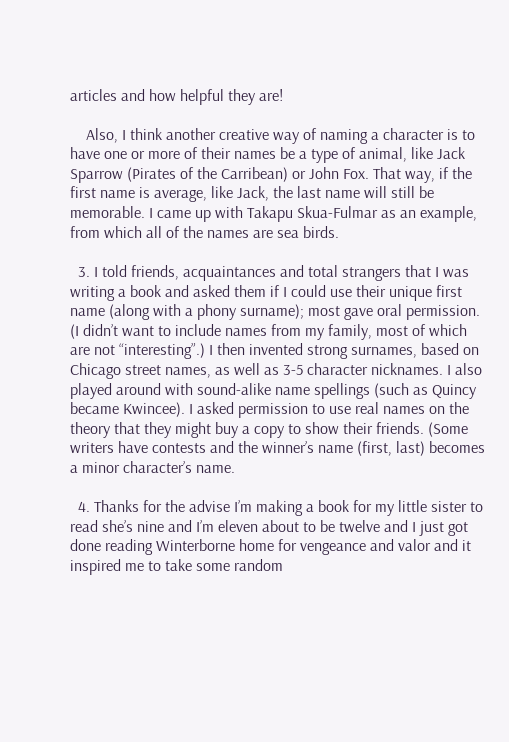articles and how helpful they are!

    Also, I think another creative way of naming a character is to have one or more of their names be a type of animal, like Jack Sparrow (Pirates of the Carribean) or John Fox. That way, if the first name is average, like Jack, the last name will still be memorable. I came up with Takapu Skua-Fulmar as an example, from which all of the names are sea birds.

  3. I told friends, acquaintances and total strangers that I was writing a book and asked them if I could use their unique first name (along with a phony surname); most gave oral permission. (I didn’t want to include names from my family, most of which are not “interesting”.) I then invented strong surnames, based on Chicago street names, as well as 3-5 character nicknames. I also played around with sound-alike name spellings (such as Quincy became Kwincee). I asked permission to use real names on the theory that they might buy a copy to show their friends. (Some writers have contests and the winner’s name (first, last) becomes a minor character’s name.

  4. Thanks for the advise I’m making a book for my little sister to read she’s nine and I’m eleven about to be twelve and I just got done reading Winterborne home for vengeance and valor and it inspired me to take some random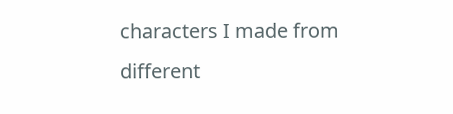characters I made from different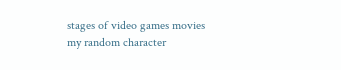stages of video games movies my random character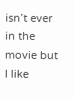isn’t ever in the movie but I like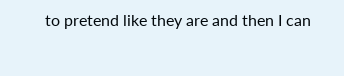to pretend like they are and then I can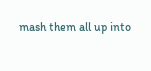mash them all up into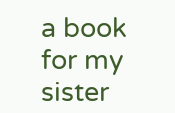a book for my sister